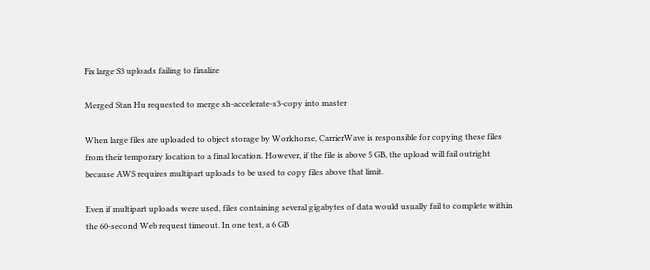Fix large S3 uploads failing to finalize

Merged Stan Hu requested to merge sh-accelerate-s3-copy into master

When large files are uploaded to object storage by Workhorse, CarrierWave is responsible for copying these files from their temporary location to a final location. However, if the file is above 5 GB, the upload will fail outright because AWS requires multipart uploads to be used to copy files above that limit.

Even if multipart uploads were used, files containing several gigabytes of data would usually fail to complete within the 60-second Web request timeout. In one test, a 6 GB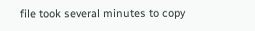file took several minutes to copy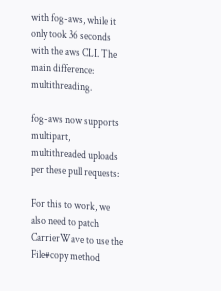with fog-aws, while it only took 36 seconds with the aws CLI. The main difference: multithreading.

fog-aws now supports multipart, multithreaded uploads per these pull requests:

For this to work, we also need to patch CarrierWave to use the File#copy method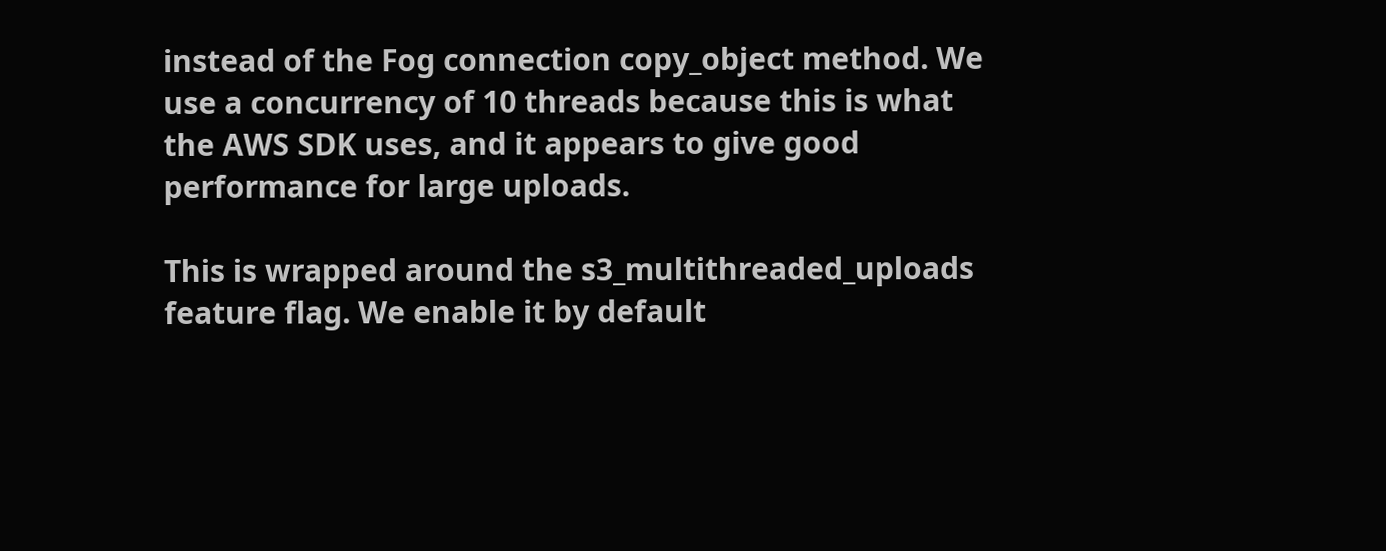instead of the Fog connection copy_object method. We use a concurrency of 10 threads because this is what the AWS SDK uses, and it appears to give good performance for large uploads.

This is wrapped around the s3_multithreaded_uploads feature flag. We enable it by default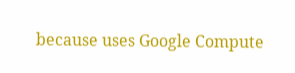because uses Google Compute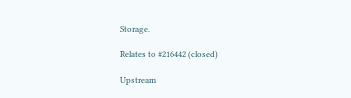Storage.

Relates to #216442 (closed)

Upstream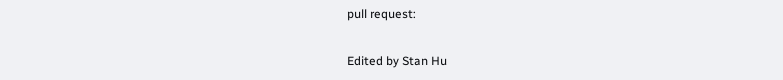pull request:

Edited by Stan Hu